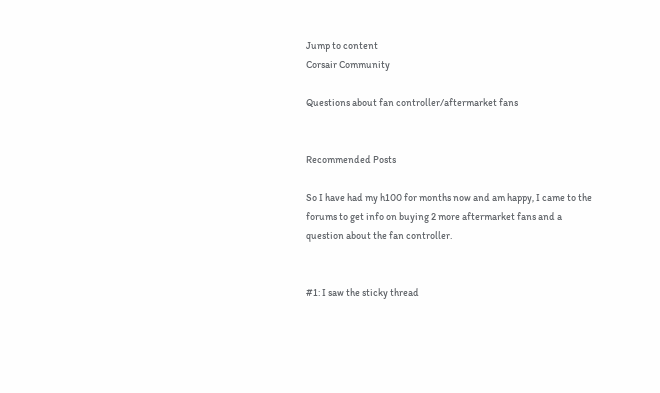Jump to content
Corsair Community

Questions about fan controller/aftermarket fans


Recommended Posts

So I have had my h100 for months now and am happy, I came to the forums to get info on buying 2 more aftermarket fans and a question about the fan controller.


#1: I saw the sticky thread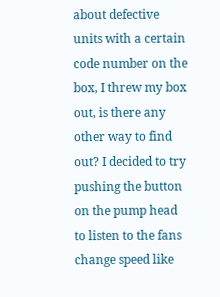about defective units with a certain code number on the box, I threw my box out, is there any other way to find out? I decided to try pushing the button on the pump head to listen to the fans change speed like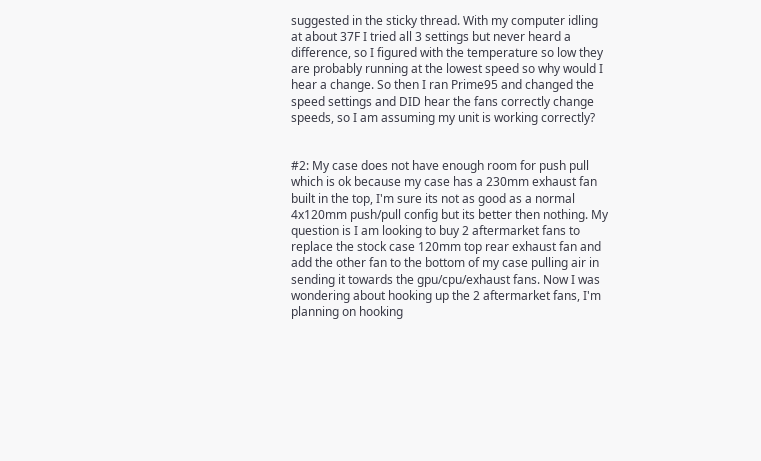suggested in the sticky thread. With my computer idling at about 37F I tried all 3 settings but never heard a difference, so I figured with the temperature so low they are probably running at the lowest speed so why would I hear a change. So then I ran Prime95 and changed the speed settings and DID hear the fans correctly change speeds, so I am assuming my unit is working correctly?


#2: My case does not have enough room for push pull which is ok because my case has a 230mm exhaust fan built in the top, I'm sure its not as good as a normal 4x120mm push/pull config but its better then nothing. My question is I am looking to buy 2 aftermarket fans to replace the stock case 120mm top rear exhaust fan and add the other fan to the bottom of my case pulling air in sending it towards the gpu/cpu/exhaust fans. Now I was wondering about hooking up the 2 aftermarket fans, I'm planning on hooking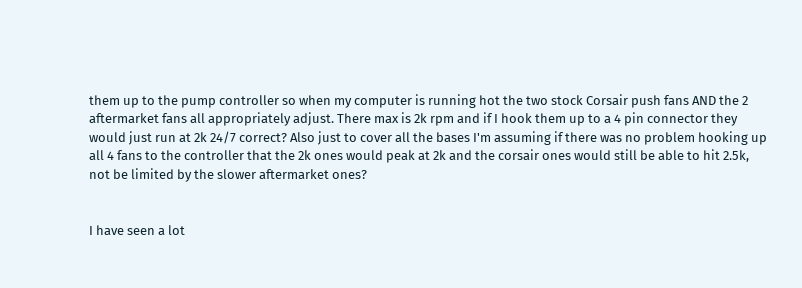them up to the pump controller so when my computer is running hot the two stock Corsair push fans AND the 2 aftermarket fans all appropriately adjust. There max is 2k rpm and if I hook them up to a 4 pin connector they would just run at 2k 24/7 correct? Also just to cover all the bases I'm assuming if there was no problem hooking up all 4 fans to the controller that the 2k ones would peak at 2k and the corsair ones would still be able to hit 2.5k, not be limited by the slower aftermarket ones?


I have seen a lot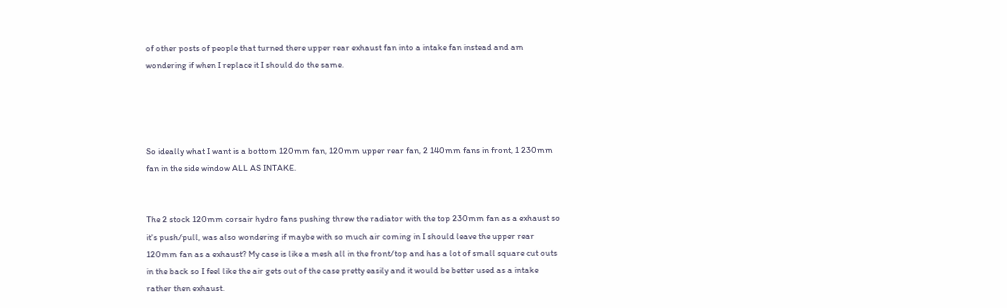of other posts of people that turned there upper rear exhaust fan into a intake fan instead and am wondering if when I replace it I should do the same.




So ideally what I want is a bottom 120mm fan, 120mm upper rear fan, 2 140mm fans in front, 1 230mm fan in the side window ALL AS INTAKE.


The 2 stock 120mm corsair hydro fans pushing threw the radiator with the top 230mm fan as a exhaust so it's push/pull, was also wondering if maybe with so much air coming in I should leave the upper rear 120mm fan as a exhaust? My case is like a mesh all in the front/top and has a lot of small square cut outs in the back so I feel like the air gets out of the case pretty easily and it would be better used as a intake rather then exhaust.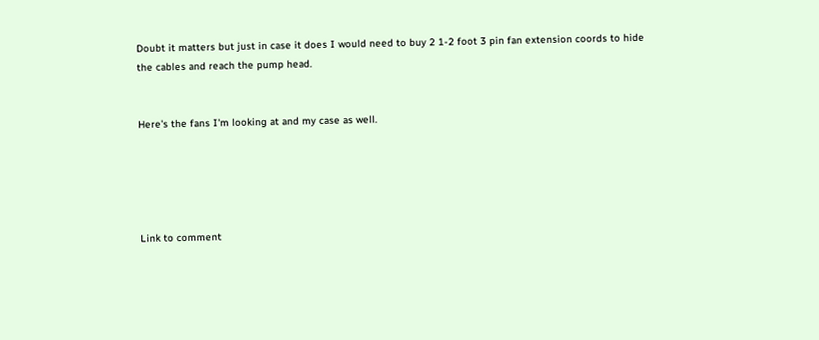Doubt it matters but just in case it does I would need to buy 2 1-2 foot 3 pin fan extension coords to hide the cables and reach the pump head.


Here's the fans I'm looking at and my case as well.





Link to comment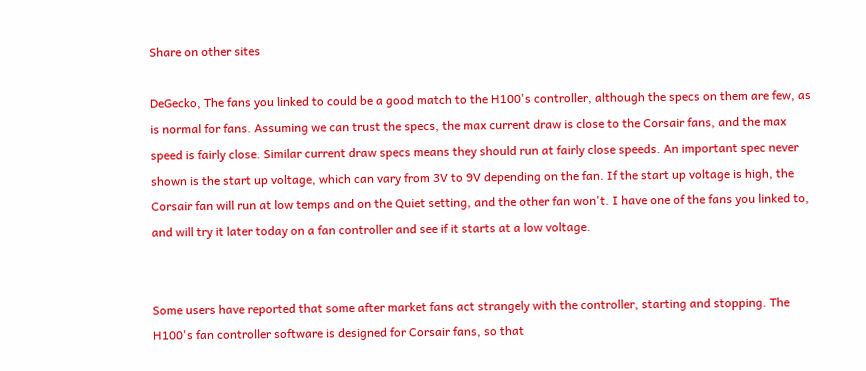Share on other sites

DeGecko, The fans you linked to could be a good match to the H100's controller, although the specs on them are few, as is normal for fans. Assuming we can trust the specs, the max current draw is close to the Corsair fans, and the max speed is fairly close. Similar current draw specs means they should run at fairly close speeds. An important spec never shown is the start up voltage, which can vary from 3V to 9V depending on the fan. If the start up voltage is high, the Corsair fan will run at low temps and on the Quiet setting, and the other fan won't. I have one of the fans you linked to, and will try it later today on a fan controller and see if it starts at a low voltage.


Some users have reported that some after market fans act strangely with the controller, starting and stopping. The H100's fan controller software is designed for Corsair fans, so that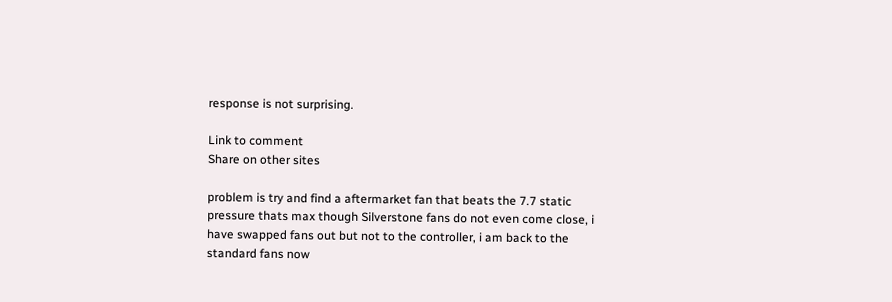response is not surprising.

Link to comment
Share on other sites

problem is try and find a aftermarket fan that beats the 7.7 static pressure thats max though Silverstone fans do not even come close, i have swapped fans out but not to the controller, i am back to the standard fans now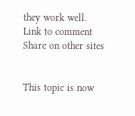they work well.
Link to comment
Share on other sites


This topic is now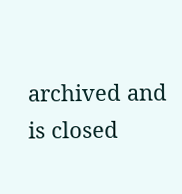archived and is closed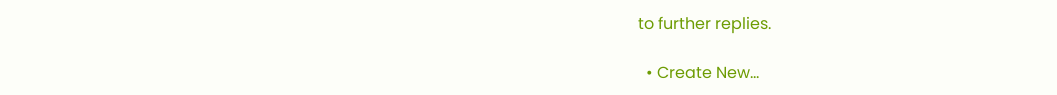to further replies.

  • Create New...